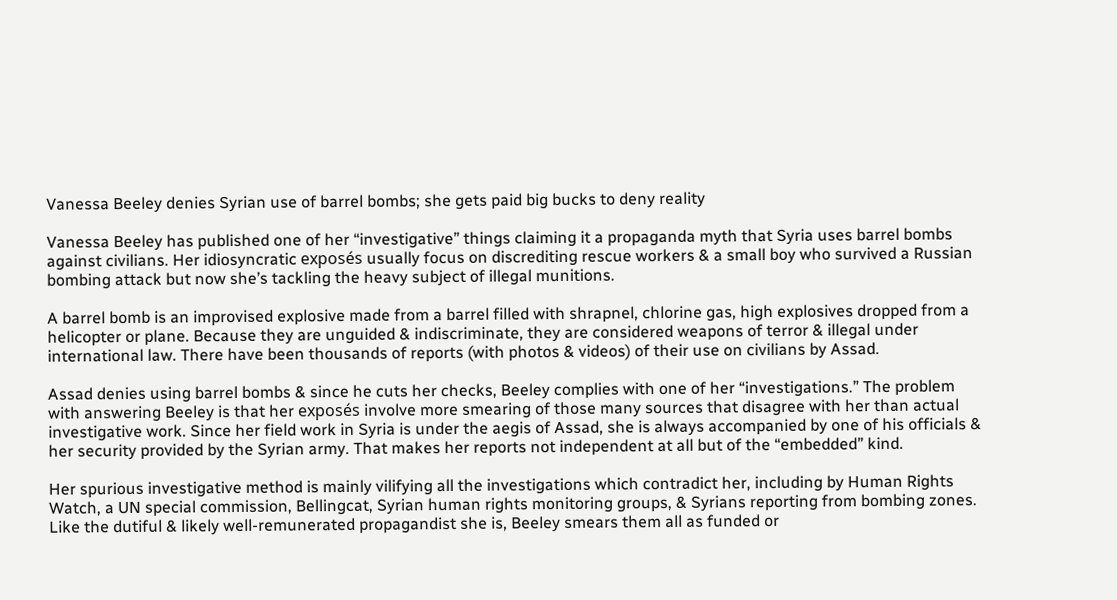Vanessa Beeley denies Syrian use of barrel bombs; she gets paid big bucks to deny reality

Vanessa Beeley has published one of her “investigative” things claiming it a propaganda myth that Syria uses barrel bombs against civilians. Her idiosyncratic exposés usually focus on discrediting rescue workers & a small boy who survived a Russian bombing attack but now she’s tackling the heavy subject of illegal munitions.

A barrel bomb is an improvised explosive made from a barrel filled with shrapnel, chlorine gas, high explosives dropped from a helicopter or plane. Because they are unguided & indiscriminate, they are considered weapons of terror & illegal under international law. There have been thousands of reports (with photos & videos) of their use on civilians by Assad.

Assad denies using barrel bombs & since he cuts her checks, Beeley complies with one of her “investigations.” The problem with answering Beeley is that her exposés involve more smearing of those many sources that disagree with her than actual investigative work. Since her field work in Syria is under the aegis of Assad, she is always accompanied by one of his officials & her security provided by the Syrian army. That makes her reports not independent at all but of the “embedded” kind.

Her spurious investigative method is mainly vilifying all the investigations which contradict her, including by Human Rights Watch, a UN special commission, Bellingcat, Syrian human rights monitoring groups, & Syrians reporting from bombing zones. Like the dutiful & likely well-remunerated propagandist she is, Beeley smears them all as funded or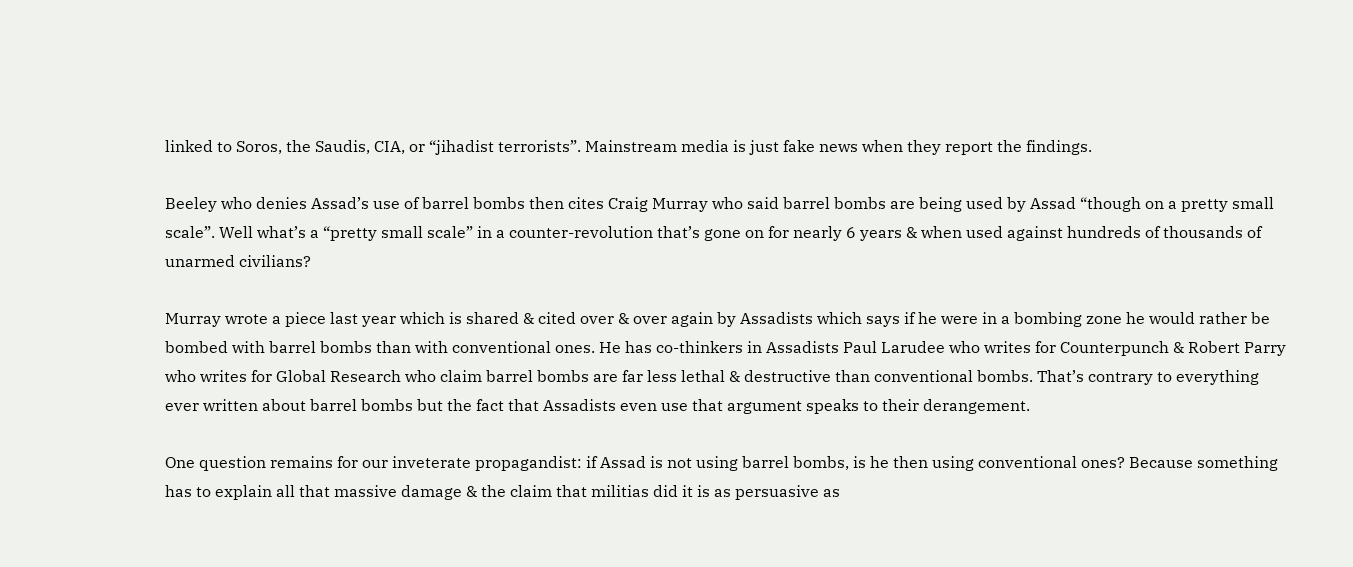linked to Soros, the Saudis, CIA, or “jihadist terrorists”. Mainstream media is just fake news when they report the findings.

Beeley who denies Assad’s use of barrel bombs then cites Craig Murray who said barrel bombs are being used by Assad “though on a pretty small scale”. Well what’s a “pretty small scale” in a counter-revolution that’s gone on for nearly 6 years & when used against hundreds of thousands of unarmed civilians?

Murray wrote a piece last year which is shared & cited over & over again by Assadists which says if he were in a bombing zone he would rather be bombed with barrel bombs than with conventional ones. He has co-thinkers in Assadists Paul Larudee who writes for Counterpunch & Robert Parry who writes for Global Research who claim barrel bombs are far less lethal & destructive than conventional bombs. That’s contrary to everything ever written about barrel bombs but the fact that Assadists even use that argument speaks to their derangement.

One question remains for our inveterate propagandist: if Assad is not using barrel bombs, is he then using conventional ones? Because something has to explain all that massive damage & the claim that militias did it is as persuasive as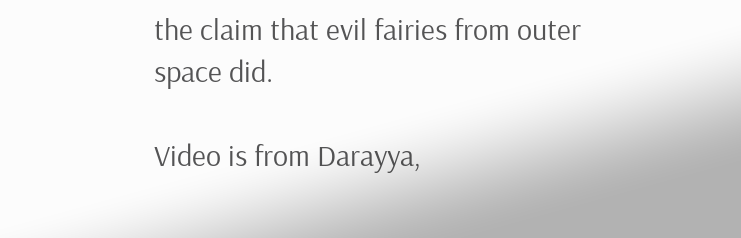the claim that evil fairies from outer space did.

Video is from Darayya,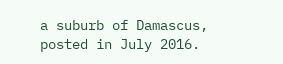a suburb of Damascus, posted in July 2016.